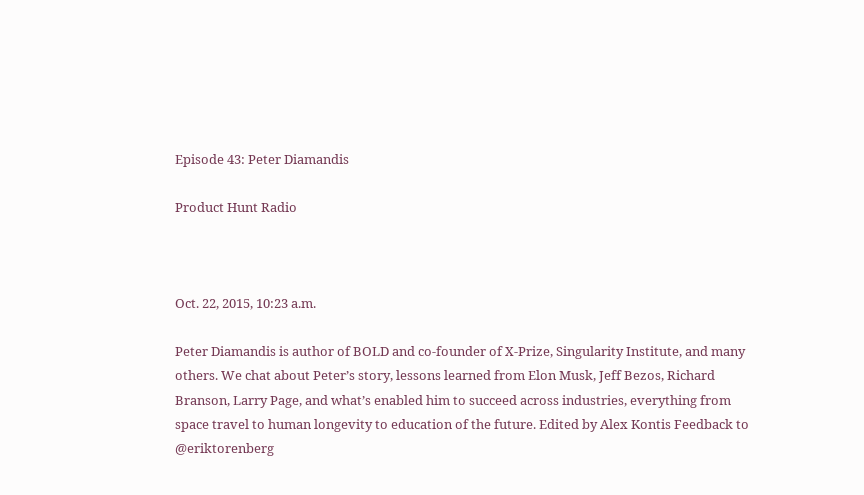Episode 43: Peter Diamandis

Product Hunt Radio



Oct. 22, 2015, 10:23 a.m.

Peter Diamandis is author of BOLD and co-founder of X-Prize, Singularity Institute, and many others. We chat about Peter’s story, lessons learned from Elon Musk, Jeff Bezos, Richard Branson, Larry Page, and what’s enabled him to succeed across industries, everything from space travel to human longevity to education of the future. Edited by Alex Kontis Feedback to @eriktorenberg